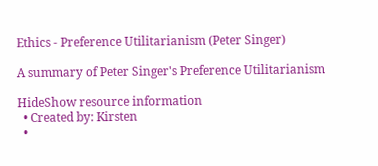Ethics - Preference Utilitarianism (Peter Singer)

A summary of Peter Singer's Preference Utilitarianism

HideShow resource information
  • Created by: Kirsten
  •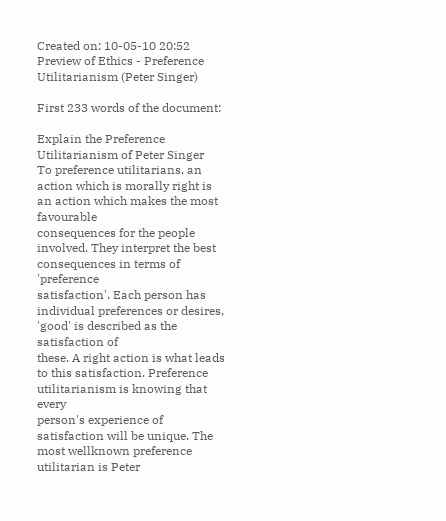Created on: 10-05-10 20:52
Preview of Ethics - Preference Utilitarianism (Peter Singer)

First 233 words of the document:

Explain the Preference Utilitarianism of Peter Singer
To preference utilitarians, an action which is morally right is an action which makes the most favourable
consequences for the people involved. They interpret the best consequences in terms of 'preference
satisfaction'. Each person has individual preferences or desires, 'good' is described as the satisfaction of
these. A right action is what leads to this satisfaction. Preference utilitarianism is knowing that every
person's experience of satisfaction will be unique. The most wellknown preference utilitarian is Peter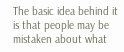The basic idea behind it is that people may be mistaken about what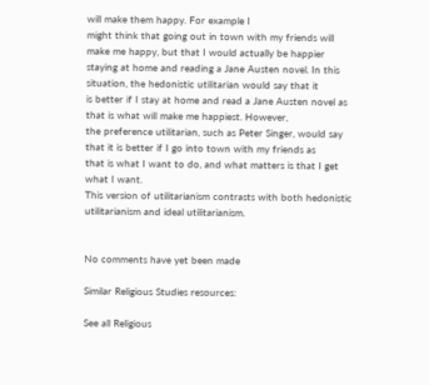will make them happy. For example I
might think that going out in town with my friends will make me happy, but that I would actually be happier
staying at home and reading a Jane Austen novel. In this situation, the hedonistic utilitarian would say that it
is better if I stay at home and read a Jane Austen novel as that is what will make me happiest. However,
the preference utilitarian, such as Peter Singer, would say that it is better if I go into town with my friends as
that is what I want to do, and what matters is that I get what I want.
This version of utilitarianism contrasts with both hedonistic utilitarianism and ideal utilitarianism.


No comments have yet been made

Similar Religious Studies resources:

See all Religious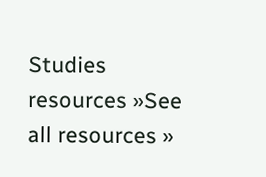Studies resources »See all resources »